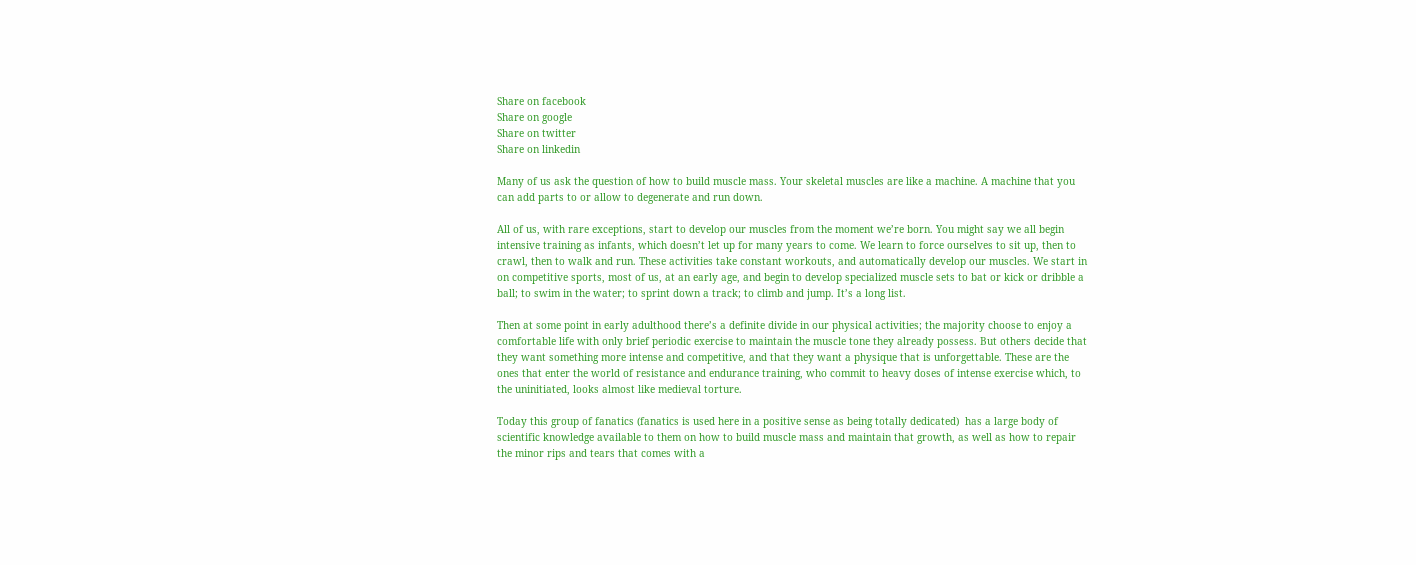Share on facebook
Share on google
Share on twitter
Share on linkedin

Many of us ask the question of how to build muscle mass. Your skeletal muscles are like a machine. A machine that you can add parts to or allow to degenerate and run down.

All of us, with rare exceptions, start to develop our muscles from the moment we’re born. You might say we all begin intensive training as infants, which doesn’t let up for many years to come. We learn to force ourselves to sit up, then to crawl, then to walk and run. These activities take constant workouts, and automatically develop our muscles. We start in on competitive sports, most of us, at an early age, and begin to develop specialized muscle sets to bat or kick or dribble a ball; to swim in the water; to sprint down a track; to climb and jump. It’s a long list.

Then at some point in early adulthood there’s a definite divide in our physical activities; the majority choose to enjoy a comfortable life with only brief periodic exercise to maintain the muscle tone they already possess. But others decide that they want something more intense and competitive, and that they want a physique that is unforgettable. These are the ones that enter the world of resistance and endurance training, who commit to heavy doses of intense exercise which, to the uninitiated, looks almost like medieval torture.

Today this group of fanatics (fanatics is used here in a positive sense as being totally dedicated)  has a large body of scientific knowledge available to them on how to build muscle mass and maintain that growth, as well as how to repair the minor rips and tears that comes with a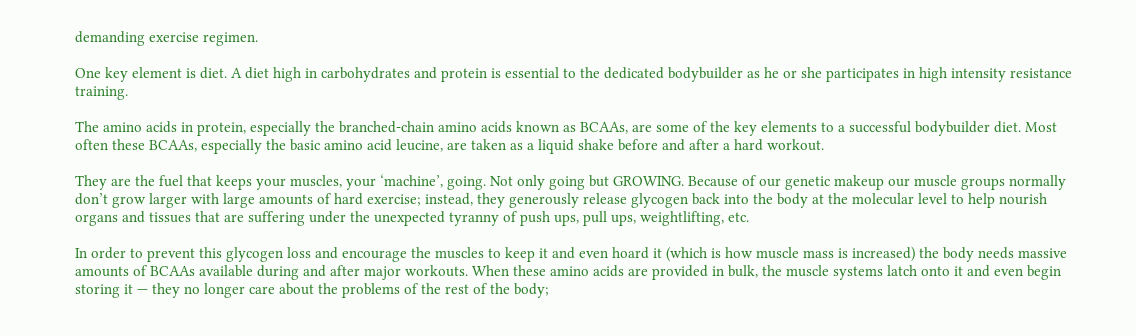demanding exercise regimen.

One key element is diet. A diet high in carbohydrates and protein is essential to the dedicated bodybuilder as he or she participates in high intensity resistance training.

The amino acids in protein, especially the branched-chain amino acids known as BCAAs, are some of the key elements to a successful bodybuilder diet. Most often these BCAAs, especially the basic amino acid leucine, are taken as a liquid shake before and after a hard workout.

They are the fuel that keeps your muscles, your ‘machine’, going. Not only going but GROWING. Because of our genetic makeup our muscle groups normally don’t grow larger with large amounts of hard exercise; instead, they generously release glycogen back into the body at the molecular level to help nourish organs and tissues that are suffering under the unexpected tyranny of push ups, pull ups, weightlifting, etc.

In order to prevent this glycogen loss and encourage the muscles to keep it and even hoard it (which is how muscle mass is increased) the body needs massive amounts of BCAAs available during and after major workouts. When these amino acids are provided in bulk, the muscle systems latch onto it and even begin storing it — they no longer care about the problems of the rest of the body;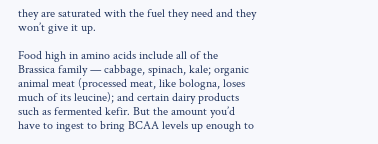they are saturated with the fuel they need and they won’t give it up.

Food high in amino acids include all of the Brassica family — cabbage, spinach, kale; organic animal meat (processed meat, like bologna, loses much of its leucine); and certain dairy products such as fermented kefir. But the amount you’d have to ingest to bring BCAA levels up enough to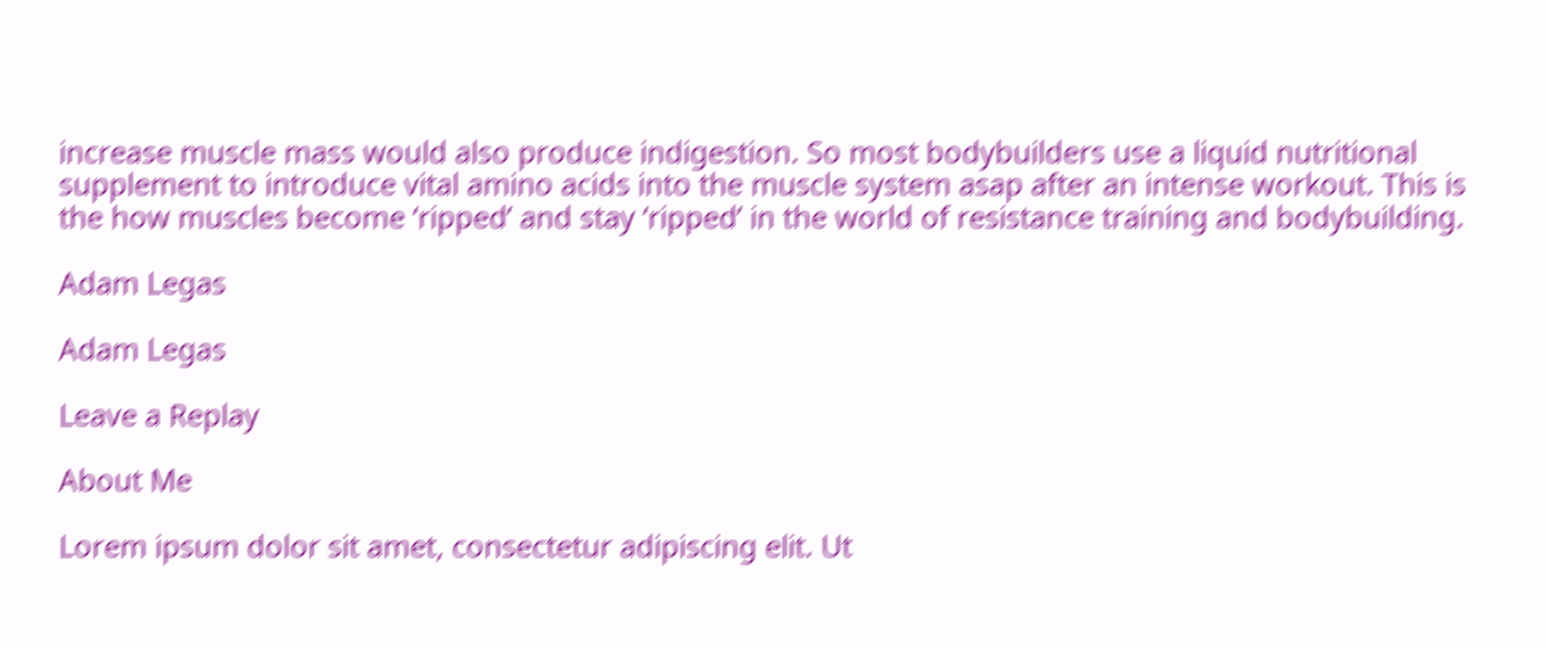increase muscle mass would also produce indigestion. So most bodybuilders use a liquid nutritional supplement to introduce vital amino acids into the muscle system asap after an intense workout. This is the how muscles become ‘ripped’ and stay ‘ripped’ in the world of resistance training and bodybuilding.

Adam Legas

Adam Legas

Leave a Replay

About Me

Lorem ipsum dolor sit amet, consectetur adipiscing elit. Ut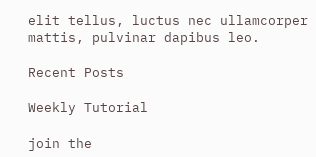elit tellus, luctus nec ullamcorper mattis, pulvinar dapibus leo.

Recent Posts

Weekly Tutorial

join the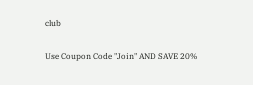club

Use Coupon Code "Join" AND SAVE 20%